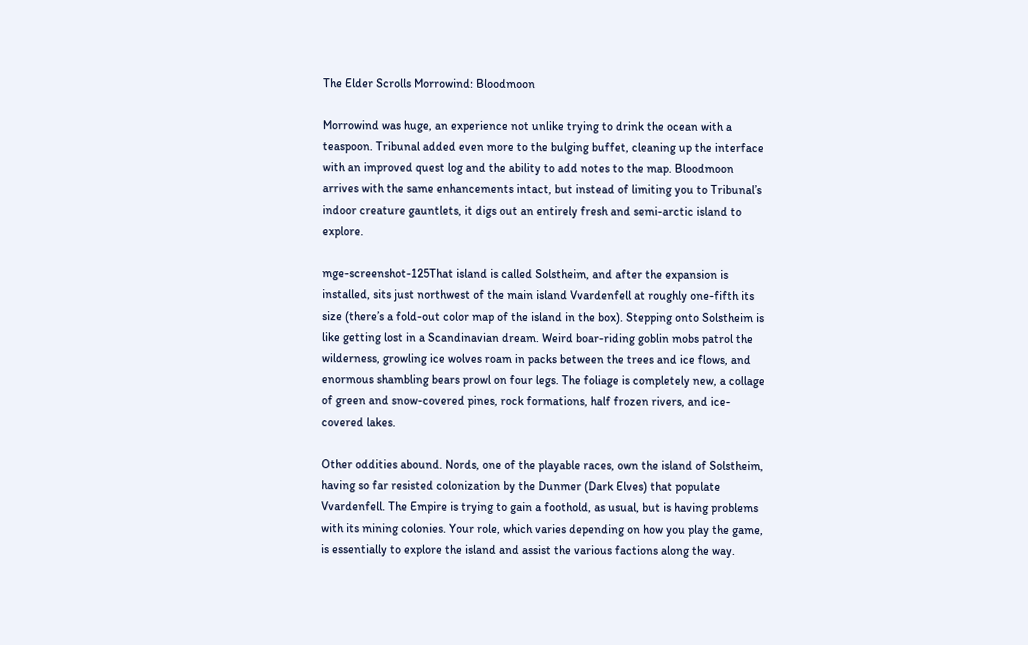The Elder Scrolls Morrowind: Bloodmoon

Morrowind was huge, an experience not unlike trying to drink the ocean with a teaspoon. Tribunal added even more to the bulging buffet, cleaning up the interface with an improved quest log and the ability to add notes to the map. Bloodmoon arrives with the same enhancements intact, but instead of limiting you to Tribunal’s indoor creature gauntlets, it digs out an entirely fresh and semi-arctic island to explore.

mge-screenshot-125That island is called Solstheim, and after the expansion is installed, sits just northwest of the main island Vvardenfell at roughly one-fifth its size (there’s a fold-out color map of the island in the box). Stepping onto Solstheim is like getting lost in a Scandinavian dream. Weird boar-riding goblin mobs patrol the wilderness, growling ice wolves roam in packs between the trees and ice flows, and enormous shambling bears prowl on four legs. The foliage is completely new, a collage of green and snow-covered pines, rock formations, half frozen rivers, and ice-covered lakes.

Other oddities abound. Nords, one of the playable races, own the island of Solstheim, having so far resisted colonization by the Dunmer (Dark Elves) that populate Vvardenfell. The Empire is trying to gain a foothold, as usual, but is having problems with its mining colonies. Your role, which varies depending on how you play the game, is essentially to explore the island and assist the various factions along the way.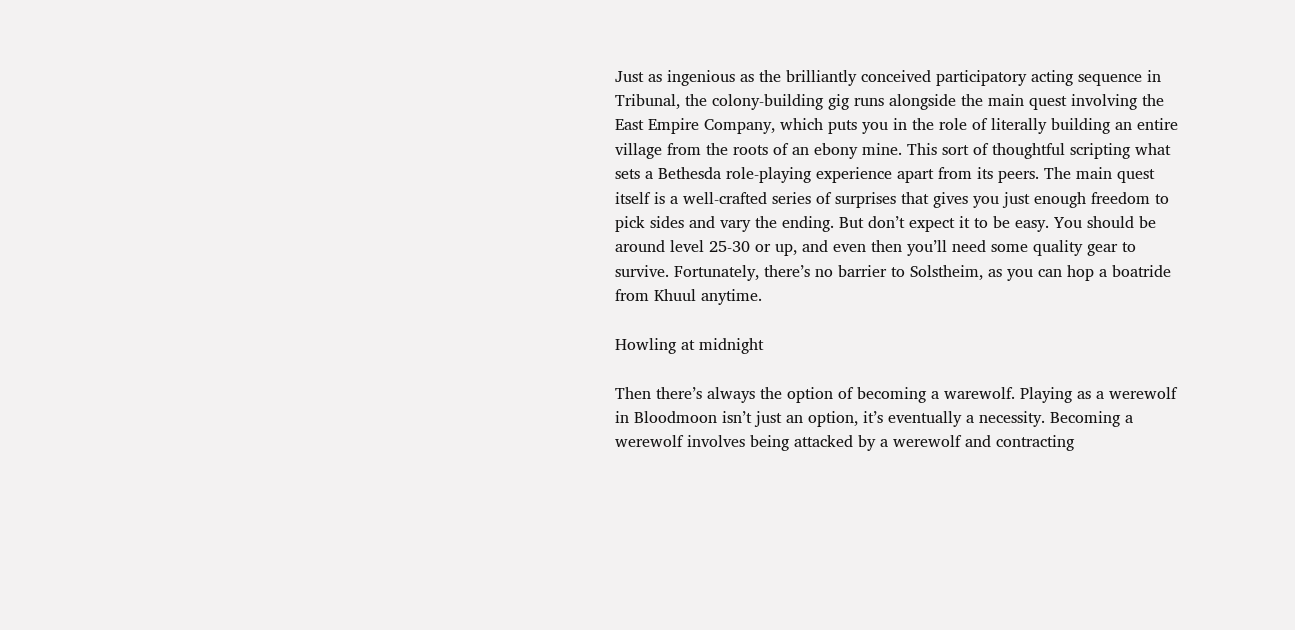Just as ingenious as the brilliantly conceived participatory acting sequence in Tribunal, the colony-building gig runs alongside the main quest involving the East Empire Company, which puts you in the role of literally building an entire village from the roots of an ebony mine. This sort of thoughtful scripting what sets a Bethesda role-playing experience apart from its peers. The main quest itself is a well-crafted series of surprises that gives you just enough freedom to pick sides and vary the ending. But don’t expect it to be easy. You should be around level 25-30 or up, and even then you’ll need some quality gear to survive. Fortunately, there’s no barrier to Solstheim, as you can hop a boatride from Khuul anytime.

Howling at midnight

Then there’s always the option of becoming a warewolf. Playing as a werewolf in Bloodmoon isn’t just an option, it’s eventually a necessity. Becoming a werewolf involves being attacked by a werewolf and contracting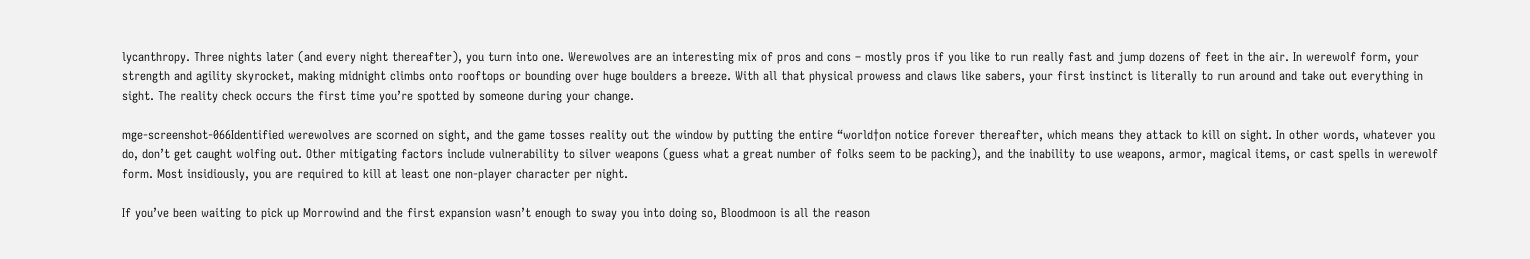lycanthropy. Three nights later (and every night thereafter), you turn into one. Werewolves are an interesting mix of pros and cons – mostly pros if you like to run really fast and jump dozens of feet in the air. In werewolf form, your strength and agility skyrocket, making midnight climbs onto rooftops or bounding over huge boulders a breeze. With all that physical prowess and claws like sabers, your first instinct is literally to run around and take out everything in sight. The reality check occurs the first time you’re spotted by someone during your change.

mge-screenshot-066Identified werewolves are scorned on sight, and the game tosses reality out the window by putting the entire “world†on notice forever thereafter, which means they attack to kill on sight. In other words, whatever you do, don’t get caught wolfing out. Other mitigating factors include vulnerability to silver weapons (guess what a great number of folks seem to be packing), and the inability to use weapons, armor, magical items, or cast spells in werewolf form. Most insidiously, you are required to kill at least one non-player character per night.

If you’ve been waiting to pick up Morrowind and the first expansion wasn’t enough to sway you into doing so, Bloodmoon is all the reason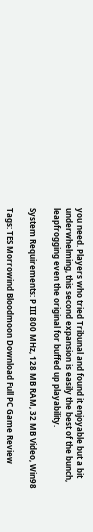you need. Players who tried Tribunal and found it enjoyable but a bit underwhelming, this second expansion is easily the best of the bunch, leapfrogging even the original for buffed up playability.

System Requirements: P III 800 MHz, 128 MB RAM, 32 MB Video, Win98

Tags: TES Morrowind Bloodmoon Download Full PC Game Review